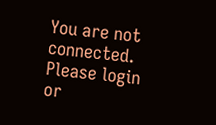You are not connected. Please login or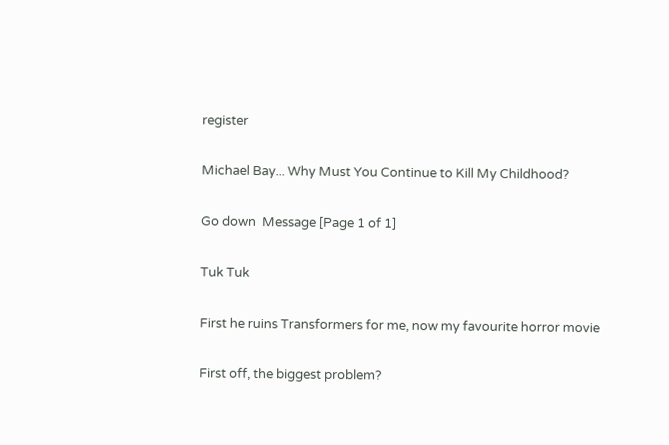register

Michael Bay... Why Must You Continue to Kill My Childhood?

Go down  Message [Page 1 of 1]

Tuk Tuk

First he ruins Transformers for me, now my favourite horror movie

First off, the biggest problem?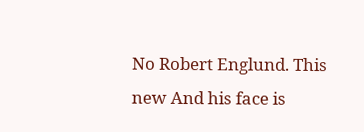No Robert Englund. This new And his face is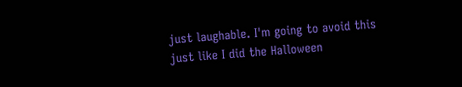just laughable. I'm going to avoid this just like I did the Halloween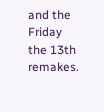and the Friday the 13th remakes.